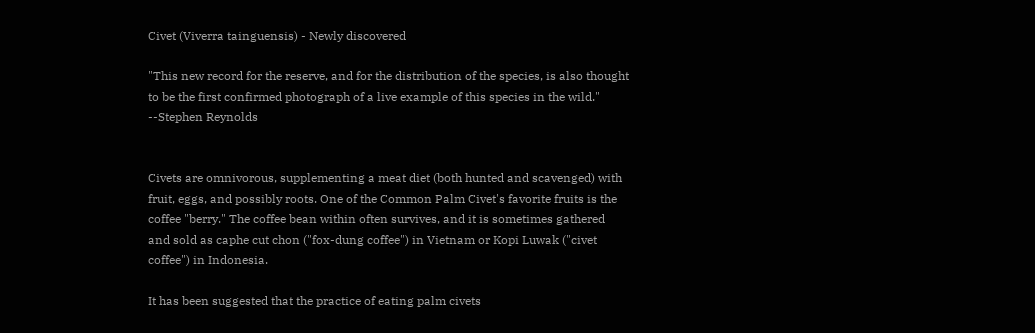Civet (Viverra tainguensis) - Newly discovered

"This new record for the reserve, and for the distribution of the species, is also thought to be the first confirmed photograph of a live example of this species in the wild."
--Stephen Reynolds


Civets are omnivorous, supplementing a meat diet (both hunted and scavenged) with fruit, eggs, and possibly roots. One of the Common Palm Civet's favorite fruits is the coffee "berry." The coffee bean within often survives, and it is sometimes gathered and sold as caphe cut chon ("fox-dung coffee") in Vietnam or Kopi Luwak ("civet coffee") in Indonesia.

It has been suggested that the practice of eating palm civets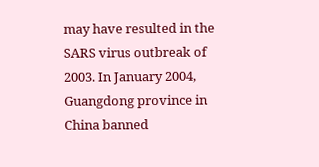may have resulted in the SARS virus outbreak of 2003. In January 2004, Guangdong province in China banned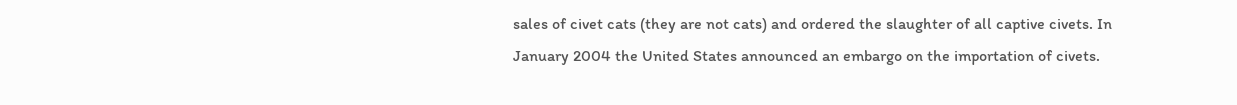sales of civet cats (they are not cats) and ordered the slaughter of all captive civets. In January 2004 the United States announced an embargo on the importation of civets.